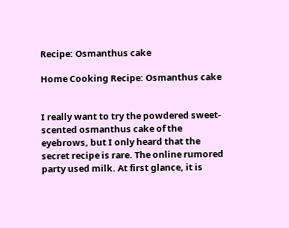Recipe: Osmanthus cake

Home Cooking Recipe: Osmanthus cake


I really want to try the powdered sweet-scented osmanthus cake of the eyebrows, but I only heard that the secret recipe is rare. The online rumored party used milk. At first glance, it is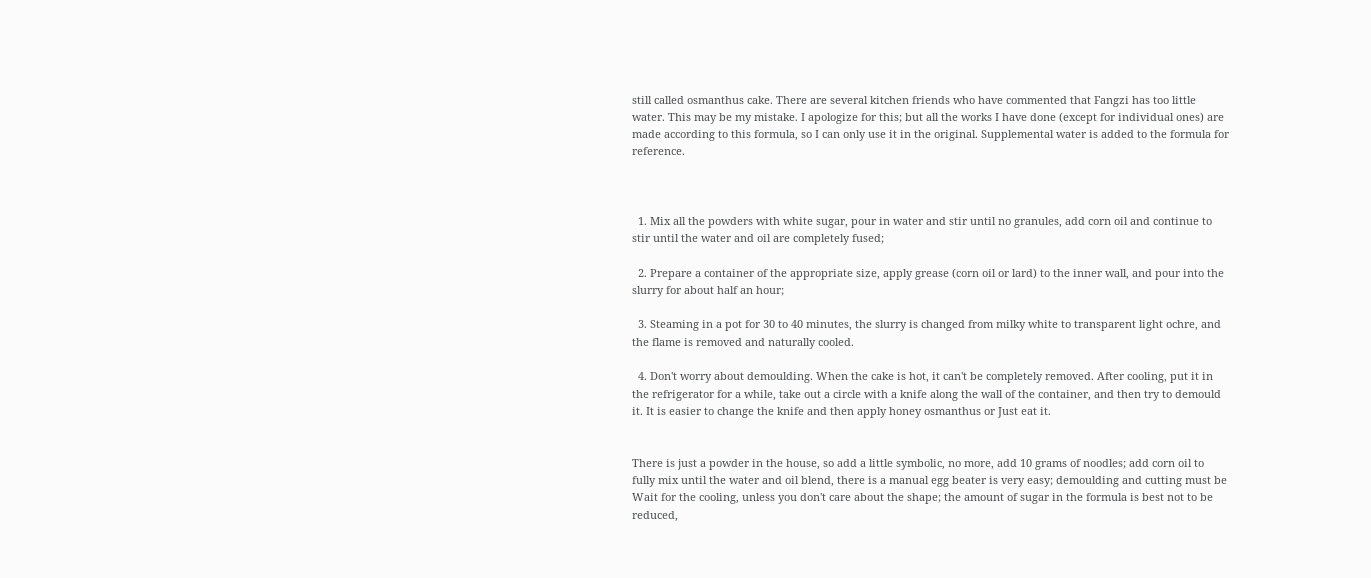still called osmanthus cake. There are several kitchen friends who have commented that Fangzi has too little water. This may be my mistake. I apologize for this; but all the works I have done (except for individual ones) are made according to this formula, so I can only use it in the original. Supplemental water is added to the formula for reference.



  1. Mix all the powders with white sugar, pour in water and stir until no granules, add corn oil and continue to stir until the water and oil are completely fused;

  2. Prepare a container of the appropriate size, apply grease (corn oil or lard) to the inner wall, and pour into the slurry for about half an hour;

  3. Steaming in a pot for 30 to 40 minutes, the slurry is changed from milky white to transparent light ochre, and the flame is removed and naturally cooled.

  4. Don't worry about demoulding. When the cake is hot, it can't be completely removed. After cooling, put it in the refrigerator for a while, take out a circle with a knife along the wall of the container, and then try to demould it. It is easier to change the knife and then apply honey osmanthus or Just eat it.


There is just a powder in the house, so add a little symbolic, no more, add 10 grams of noodles; add corn oil to fully mix until the water and oil blend, there is a manual egg beater is very easy; demoulding and cutting must be Wait for the cooling, unless you don't care about the shape; the amount of sugar in the formula is best not to be reduced,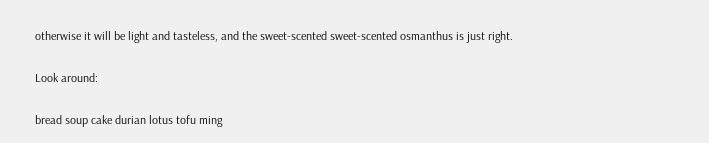otherwise it will be light and tasteless, and the sweet-scented sweet-scented osmanthus is just right.

Look around:

bread soup cake durian lotus tofu ming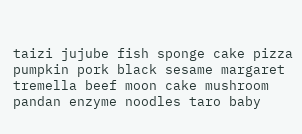taizi jujube fish sponge cake pizza pumpkin pork black sesame margaret tremella beef moon cake mushroom pandan enzyme noodles taro baby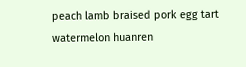peach lamb braised pork egg tart watermelon huanren